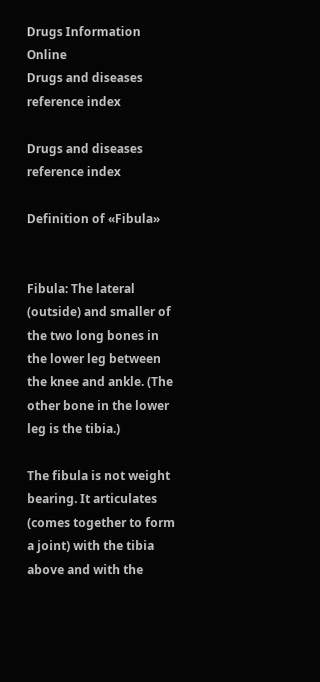Drugs Information Online
Drugs and diseases reference index

Drugs and diseases reference index

Definition of «Fibula»


Fibula: The lateral (outside) and smaller of the two long bones in the lower leg between the knee and ankle. (The other bone in the lower leg is the tibia.)

The fibula is not weight bearing. It articulates (comes together to form a joint) with the tibia above and with the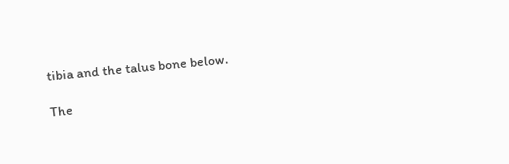tibia and the talus bone below.

The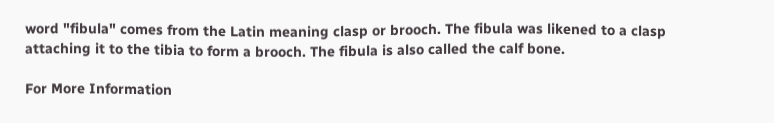word "fibula" comes from the Latin meaning clasp or brooch. The fibula was likened to a clasp attaching it to the tibia to form a brooch. The fibula is also called the calf bone.

For More Information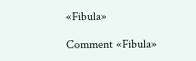«Fibula»

Comment «Fibula»